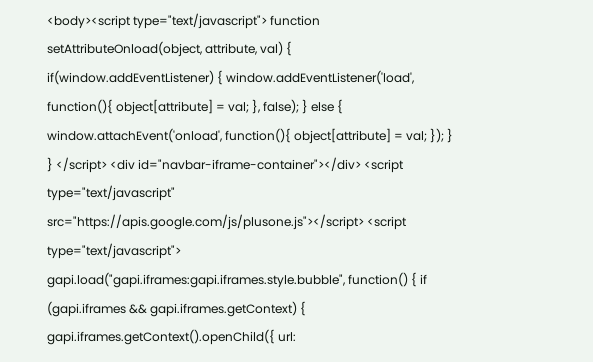<body><script type="text/javascript"> function setAttributeOnload(object, attribute, val) { if(window.addEventListener) { window.addEventListener('load', function(){ object[attribute] = val; }, false); } else { window.attachEvent('onload', function(){ object[attribute] = val; }); } } </script> <div id="navbar-iframe-container"></div> <script type="text/javascript" src="https://apis.google.com/js/plusone.js"></script> <script type="text/javascript"> gapi.load("gapi.iframes:gapi.iframes.style.bubble", function() { if (gapi.iframes && gapi.iframes.getContext) { gapi.iframes.getContext().openChild({ url: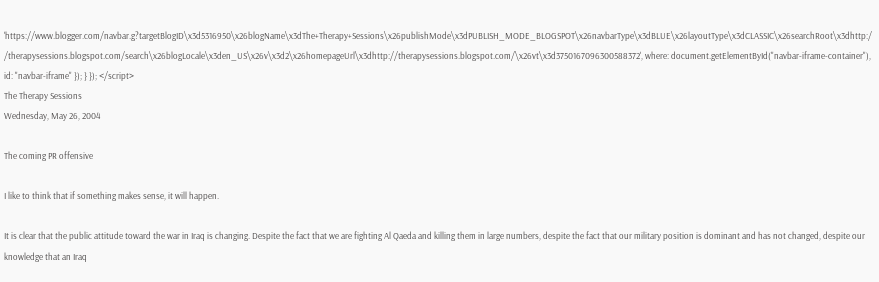'https://www.blogger.com/navbar.g?targetBlogID\x3d5316950\x26blogName\x3dThe+Therapy+Sessions\x26publishMode\x3dPUBLISH_MODE_BLOGSPOT\x26navbarType\x3dBLUE\x26layoutType\x3dCLASSIC\x26searchRoot\x3dhttp://therapysessions.blogspot.com/search\x26blogLocale\x3den_US\x26v\x3d2\x26homepageUrl\x3dhttp://therapysessions.blogspot.com/\x26vt\x3d3750167096300588372', where: document.getElementById("navbar-iframe-container"), id: "navbar-iframe" }); } }); </script>
The Therapy Sessions
Wednesday, May 26, 2004

The coming PR offensive

I like to think that if something makes sense, it will happen.

It is clear that the public attitude toward the war in Iraq is changing. Despite the fact that we are fighting Al Qaeda and killing them in large numbers, despite the fact that our military position is dominant and has not changed, despite our knowledge that an Iraq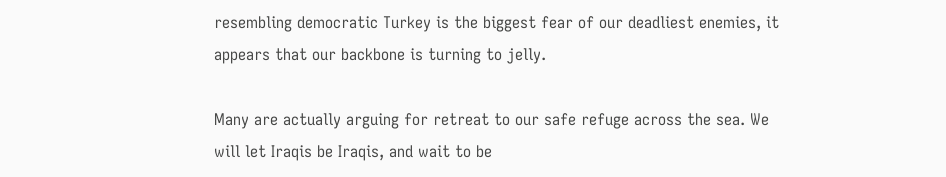resembling democratic Turkey is the biggest fear of our deadliest enemies, it appears that our backbone is turning to jelly.

Many are actually arguing for retreat to our safe refuge across the sea. We will let Iraqis be Iraqis, and wait to be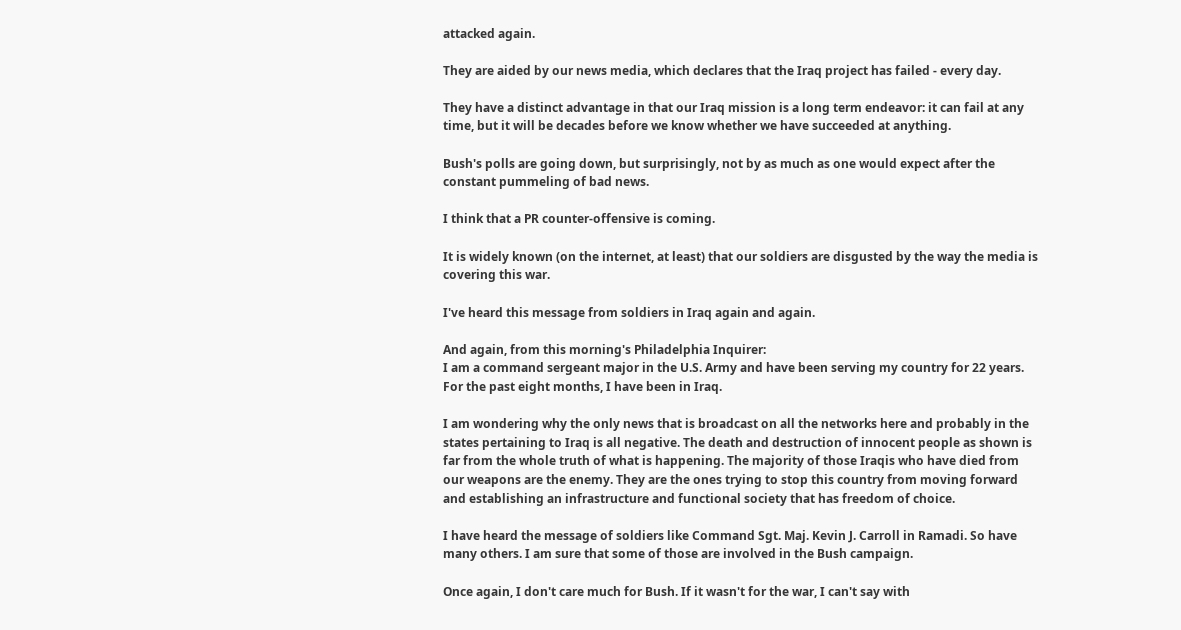attacked again.

They are aided by our news media, which declares that the Iraq project has failed - every day.

They have a distinct advantage in that our Iraq mission is a long term endeavor: it can fail at any time, but it will be decades before we know whether we have succeeded at anything.

Bush's polls are going down, but surprisingly, not by as much as one would expect after the constant pummeling of bad news.

I think that a PR counter-offensive is coming.

It is widely known (on the internet, at least) that our soldiers are disgusted by the way the media is covering this war.

I've heard this message from soldiers in Iraq again and again.

And again, from this morning's Philadelphia Inquirer:
I am a command sergeant major in the U.S. Army and have been serving my country for 22 years. For the past eight months, I have been in Iraq.

I am wondering why the only news that is broadcast on all the networks here and probably in the states pertaining to Iraq is all negative. The death and destruction of innocent people as shown is far from the whole truth of what is happening. The majority of those Iraqis who have died from our weapons are the enemy. They are the ones trying to stop this country from moving forward and establishing an infrastructure and functional society that has freedom of choice.

I have heard the message of soldiers like Command Sgt. Maj. Kevin J. Carroll in Ramadi. So have many others. I am sure that some of those are involved in the Bush campaign.

Once again, I don't care much for Bush. If it wasn't for the war, I can't say with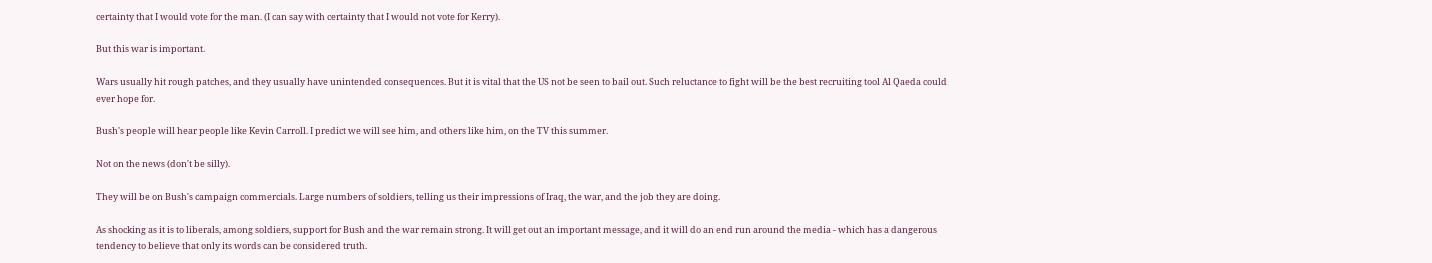certainty that I would vote for the man. (I can say with certainty that I would not vote for Kerry).

But this war is important.

Wars usually hit rough patches, and they usually have unintended consequences. But it is vital that the US not be seen to bail out. Such reluctance to fight will be the best recruiting tool Al Qaeda could ever hope for.

Bush's people will hear people like Kevin Carroll. I predict we will see him, and others like him, on the TV this summer.

Not on the news (don't be silly).

They will be on Bush's campaign commercials. Large numbers of soldiers, telling us their impressions of Iraq, the war, and the job they are doing.

As shocking as it is to liberals, among soldiers, support for Bush and the war remain strong. It will get out an important message, and it will do an end run around the media - which has a dangerous tendency to believe that only its words can be considered truth.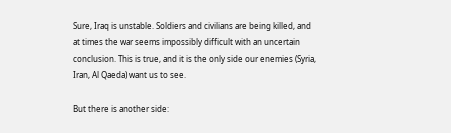Sure, Iraq is unstable. Soldiers and civilians are being killed, and at times the war seems impossibly difficult with an uncertain conclusion. This is true, and it is the only side our enemies (Syria, Iran, Al Qaeda) want us to see.

But there is another side: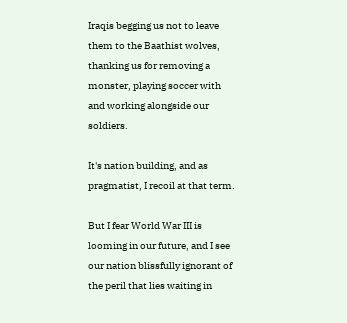Iraqis begging us not to leave them to the Baathist wolves, thanking us for removing a monster, playing soccer with and working alongside our soldiers.

It's nation building, and as pragmatist, I recoil at that term.

But I fear World War III is looming in our future, and I see our nation blissfully ignorant of the peril that lies waiting in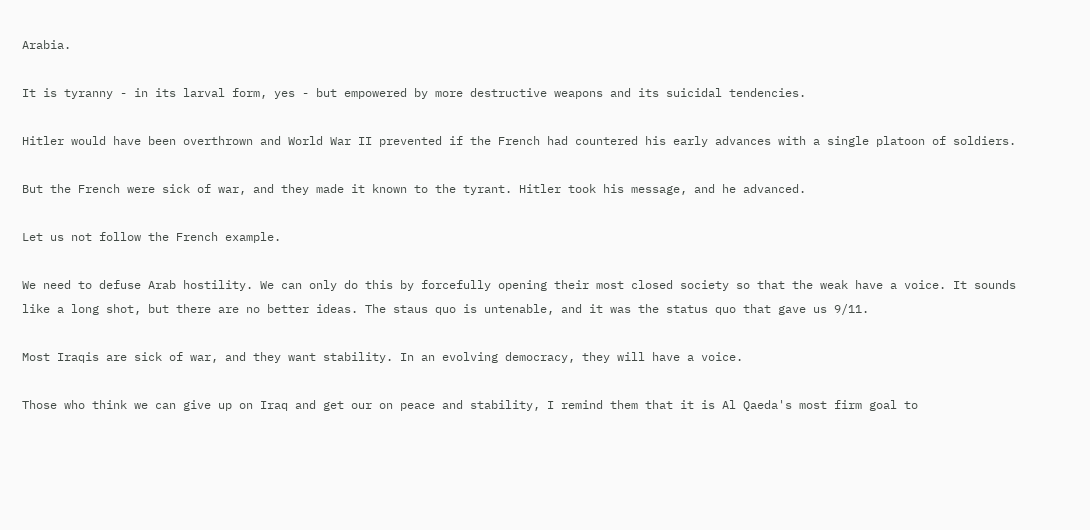Arabia.

It is tyranny - in its larval form, yes - but empowered by more destructive weapons and its suicidal tendencies.

Hitler would have been overthrown and World War II prevented if the French had countered his early advances with a single platoon of soldiers.

But the French were sick of war, and they made it known to the tyrant. Hitler took his message, and he advanced.

Let us not follow the French example.

We need to defuse Arab hostility. We can only do this by forcefully opening their most closed society so that the weak have a voice. It sounds like a long shot, but there are no better ideas. The staus quo is untenable, and it was the status quo that gave us 9/11.

Most Iraqis are sick of war, and they want stability. In an evolving democracy, they will have a voice.

Those who think we can give up on Iraq and get our on peace and stability, I remind them that it is Al Qaeda's most firm goal to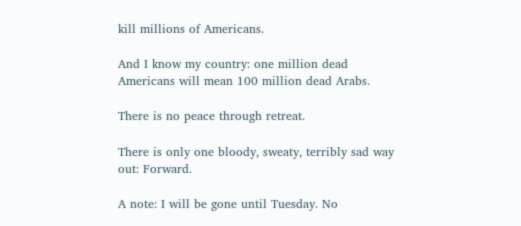kill millions of Americans.

And I know my country: one million dead Americans will mean 100 million dead Arabs.

There is no peace through retreat.

There is only one bloody, sweaty, terribly sad way out: Forward.

A note: I will be gone until Tuesday. No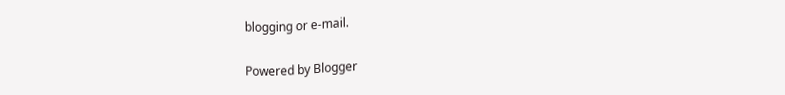blogging or e-mail.

Powered by Blogger